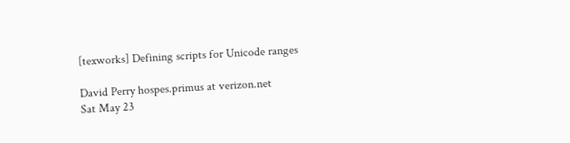[texworks] Defining scripts for Unicode ranges

David Perry hospes.primus at verizon.net
Sat May 23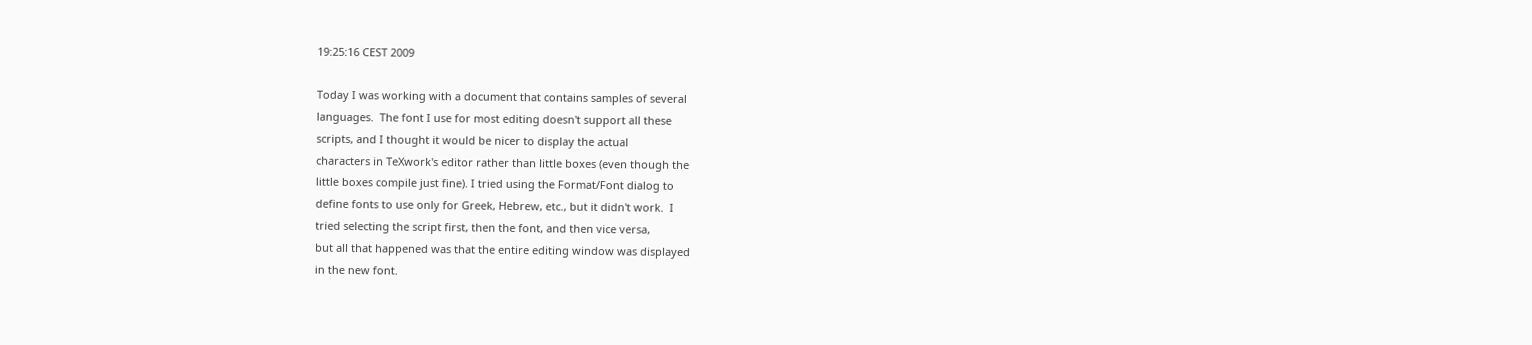19:25:16 CEST 2009

Today I was working with a document that contains samples of several
languages.  The font I use for most editing doesn't support all these
scripts, and I thought it would be nicer to display the actual
characters in TeXwork's editor rather than little boxes (even though the
little boxes compile just fine). I tried using the Format/Font dialog to
define fonts to use only for Greek, Hebrew, etc., but it didn't work.  I
tried selecting the script first, then the font, and then vice versa,
but all that happened was that the entire editing window was displayed
in the new font.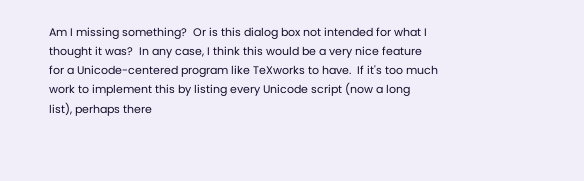Am I missing something?  Or is this dialog box not intended for what I
thought it was?  In any case, I think this would be a very nice feature
for a Unicode-centered program like TeXworks to have.  If it's too much
work to implement this by listing every Unicode script (now a long
list), perhaps there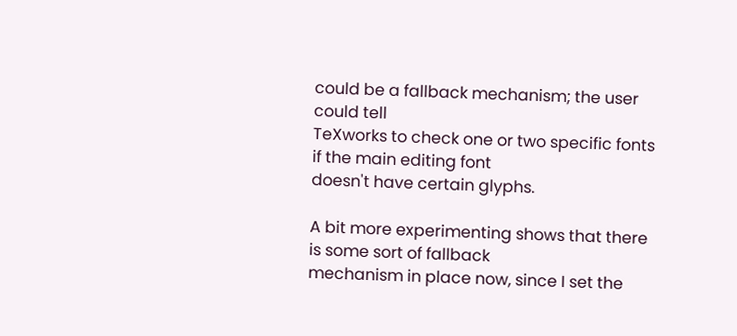could be a fallback mechanism; the user could tell
TeXworks to check one or two specific fonts if the main editing font
doesn't have certain glyphs.

A bit more experimenting shows that there is some sort of fallback
mechanism in place now, since I set the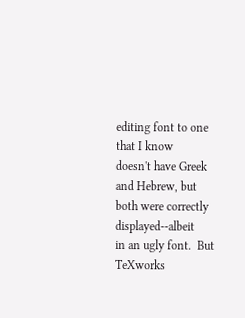editing font to one that I know
doesn't have Greek and Hebrew, but both were correctly displayed--albeit
in an ugly font.  But TeXworks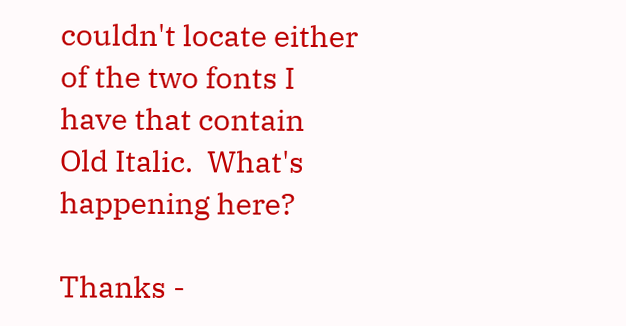couldn't locate either of the two fonts I
have that contain Old Italic.  What's happening here?

Thanks -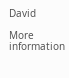David

More information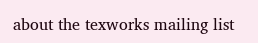about the texworks mailing list